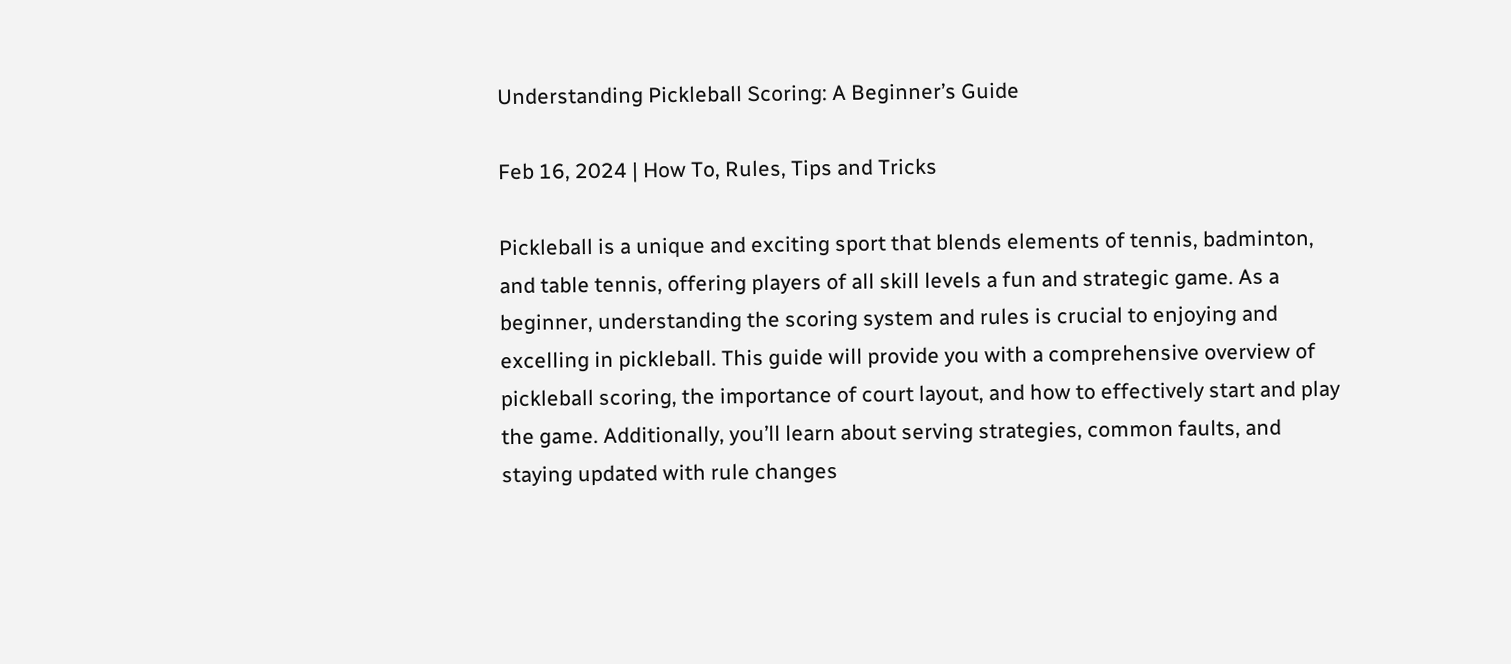Understanding Pickleball Scoring: A Beginner’s Guide

Feb 16, 2024 | How To, Rules, Tips and Tricks

Pickleball is a unique and exciting sport that blends elements of tennis, badminton, and table tennis, offering players of all skill levels a fun and strategic game. As a beginner, understanding the scoring system and rules is crucial to enjoying and excelling in pickleball. This guide will provide you with a comprehensive overview of pickleball scoring, the importance of court layout, and how to effectively start and play the game. Additionally, you’ll learn about serving strategies, common faults, and staying updated with rule changes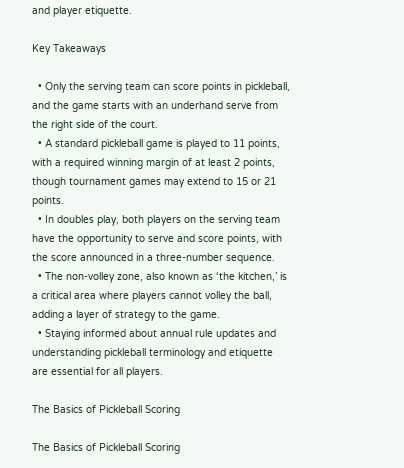and player etiquette.

Key Takeaways

  • Only the serving team can score points in pickleball, and the game starts with an underhand serve from the right side of the court.
  • A standard pickleball game is played to 11 points, with a required winning margin of at least 2 points, though tournament games may extend to 15 or 21 points.
  • In doubles play, both players on the serving team have the opportunity to serve and score points, with the score announced in a three-number sequence.
  • The non-volley zone, also known as ‘the kitchen,’ is a critical area where players cannot volley the ball, adding a layer of strategy to the game.
  • Staying informed about annual rule updates and understanding pickleball terminology and etiquette are essential for all players.

The Basics of Pickleball Scoring

The Basics of Pickleball Scoring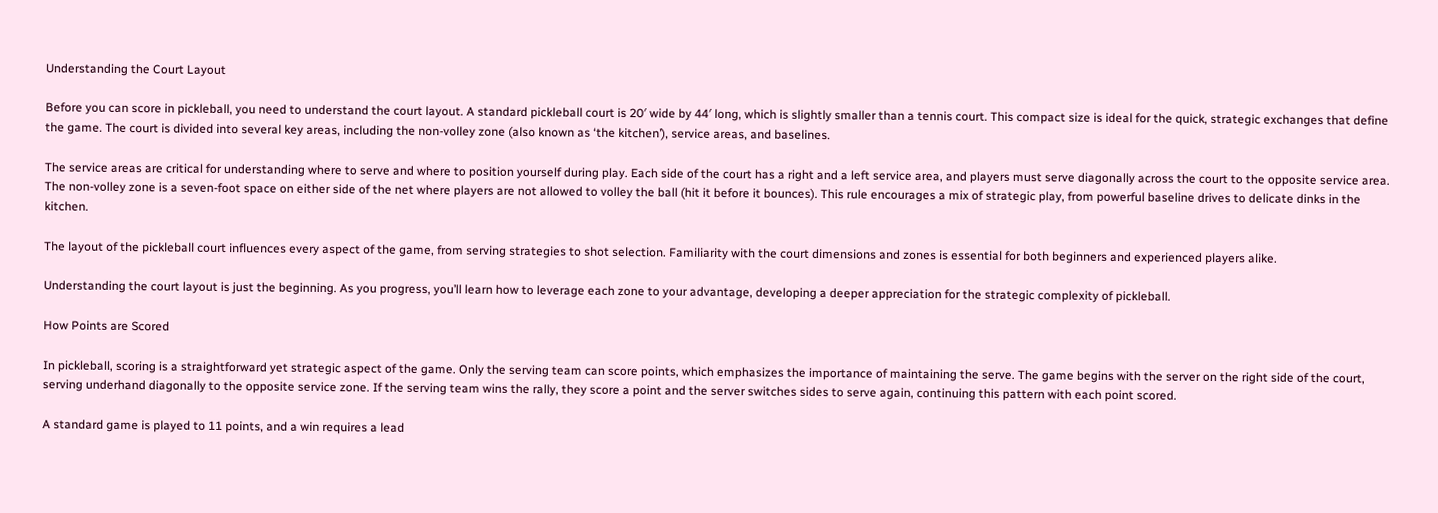Understanding the Court Layout

Before you can score in pickleball, you need to understand the court layout. A standard pickleball court is 20′ wide by 44′ long, which is slightly smaller than a tennis court. This compact size is ideal for the quick, strategic exchanges that define the game. The court is divided into several key areas, including the non-volley zone (also known as ‘the kitchen’), service areas, and baselines.

The service areas are critical for understanding where to serve and where to position yourself during play. Each side of the court has a right and a left service area, and players must serve diagonally across the court to the opposite service area. The non-volley zone is a seven-foot space on either side of the net where players are not allowed to volley the ball (hit it before it bounces). This rule encourages a mix of strategic play, from powerful baseline drives to delicate dinks in the kitchen.

The layout of the pickleball court influences every aspect of the game, from serving strategies to shot selection. Familiarity with the court dimensions and zones is essential for both beginners and experienced players alike.

Understanding the court layout is just the beginning. As you progress, you’ll learn how to leverage each zone to your advantage, developing a deeper appreciation for the strategic complexity of pickleball.

How Points are Scored

In pickleball, scoring is a straightforward yet strategic aspect of the game. Only the serving team can score points, which emphasizes the importance of maintaining the serve. The game begins with the server on the right side of the court, serving underhand diagonally to the opposite service zone. If the serving team wins the rally, they score a point and the server switches sides to serve again, continuing this pattern with each point scored.

A standard game is played to 11 points, and a win requires a lead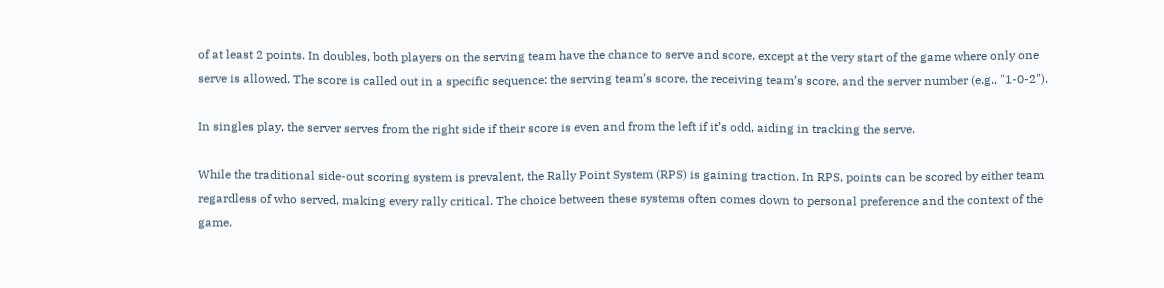of at least 2 points. In doubles, both players on the serving team have the chance to serve and score, except at the very start of the game where only one serve is allowed. The score is called out in a specific sequence: the serving team’s score, the receiving team’s score, and the server number (e.g., "1-0-2").

In singles play, the server serves from the right side if their score is even and from the left if it’s odd, aiding in tracking the serve.

While the traditional side-out scoring system is prevalent, the Rally Point System (RPS) is gaining traction. In RPS, points can be scored by either team regardless of who served, making every rally critical. The choice between these systems often comes down to personal preference and the context of the game.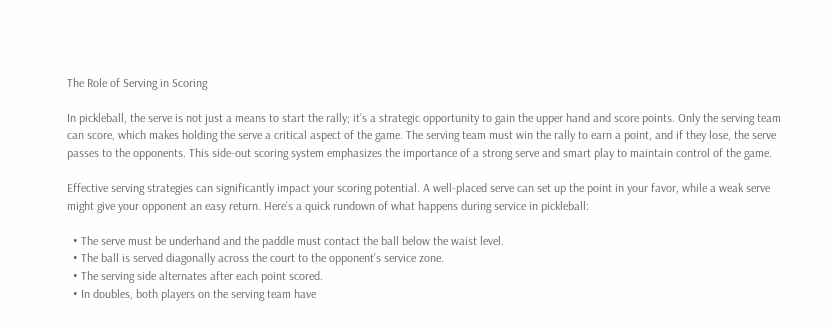The Role of Serving in Scoring

In pickleball, the serve is not just a means to start the rally; it’s a strategic opportunity to gain the upper hand and score points. Only the serving team can score, which makes holding the serve a critical aspect of the game. The serving team must win the rally to earn a point, and if they lose, the serve passes to the opponents. This side-out scoring system emphasizes the importance of a strong serve and smart play to maintain control of the game.

Effective serving strategies can significantly impact your scoring potential. A well-placed serve can set up the point in your favor, while a weak serve might give your opponent an easy return. Here’s a quick rundown of what happens during service in pickleball:

  • The serve must be underhand and the paddle must contact the ball below the waist level.
  • The ball is served diagonally across the court to the opponent’s service zone.
  • The serving side alternates after each point scored.
  • In doubles, both players on the serving team have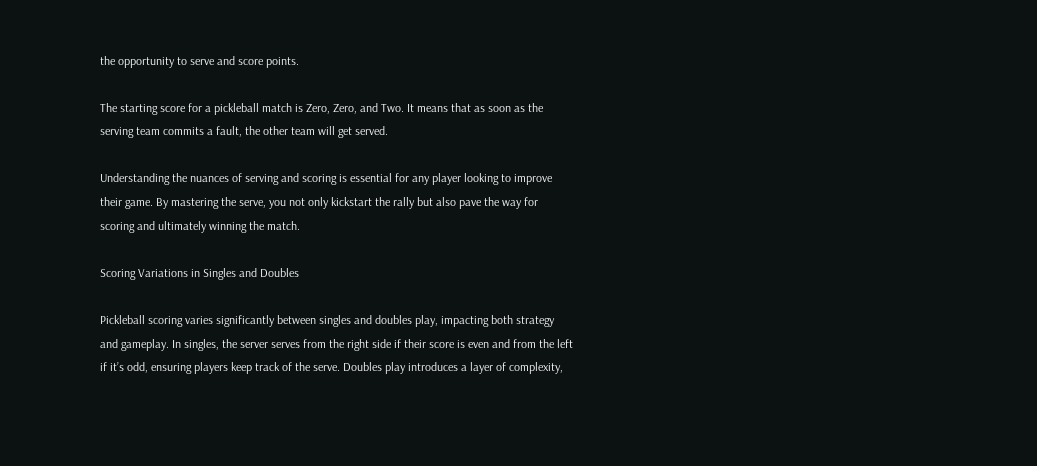the opportunity to serve and score points.

The starting score for a pickleball match is Zero, Zero, and Two. It means that as soon as the serving team commits a fault, the other team will get served.

Understanding the nuances of serving and scoring is essential for any player looking to improve their game. By mastering the serve, you not only kickstart the rally but also pave the way for scoring and ultimately winning the match.

Scoring Variations in Singles and Doubles

Pickleball scoring varies significantly between singles and doubles play, impacting both strategy and gameplay. In singles, the server serves from the right side if their score is even and from the left if it’s odd, ensuring players keep track of the serve. Doubles play introduces a layer of complexity,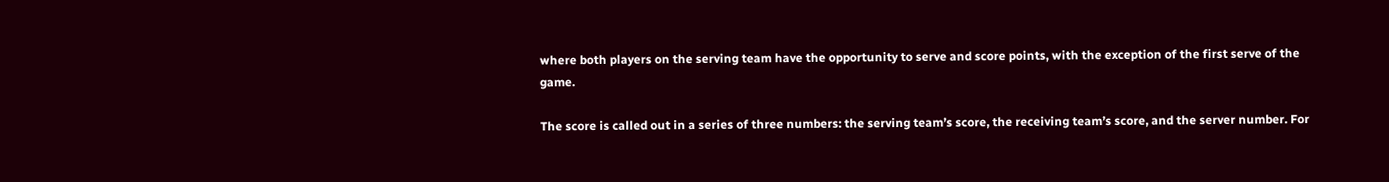where both players on the serving team have the opportunity to serve and score points, with the exception of the first serve of the game.

The score is called out in a series of three numbers: the serving team’s score, the receiving team’s score, and the server number. For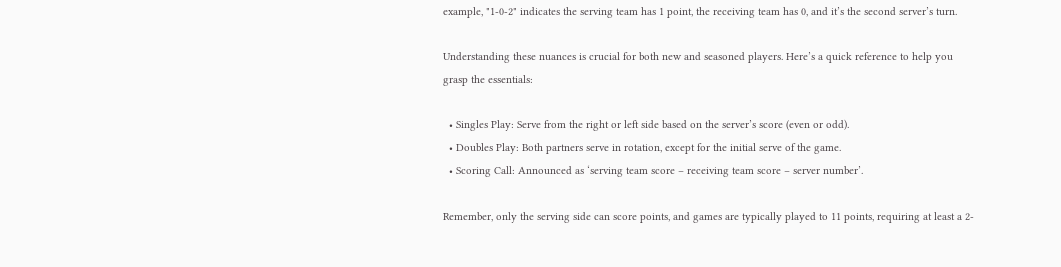example, "1-0-2" indicates the serving team has 1 point, the receiving team has 0, and it’s the second server’s turn.

Understanding these nuances is crucial for both new and seasoned players. Here’s a quick reference to help you grasp the essentials:

  • Singles Play: Serve from the right or left side based on the server’s score (even or odd).
  • Doubles Play: Both partners serve in rotation, except for the initial serve of the game.
  • Scoring Call: Announced as ‘serving team score – receiving team score – server number’.

Remember, only the serving side can score points, and games are typically played to 11 points, requiring at least a 2-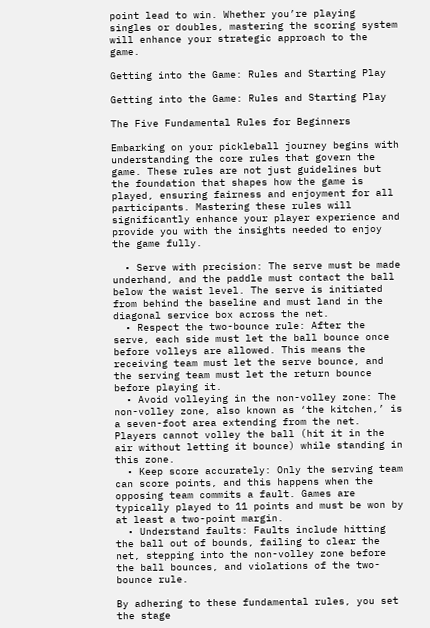point lead to win. Whether you’re playing singles or doubles, mastering the scoring system will enhance your strategic approach to the game.

Getting into the Game: Rules and Starting Play

Getting into the Game: Rules and Starting Play

The Five Fundamental Rules for Beginners

Embarking on your pickleball journey begins with understanding the core rules that govern the game. These rules are not just guidelines but the foundation that shapes how the game is played, ensuring fairness and enjoyment for all participants. Mastering these rules will significantly enhance your player experience and provide you with the insights needed to enjoy the game fully.

  • Serve with precision: The serve must be made underhand, and the paddle must contact the ball below the waist level. The serve is initiated from behind the baseline and must land in the diagonal service box across the net.
  • Respect the two-bounce rule: After the serve, each side must let the ball bounce once before volleys are allowed. This means the receiving team must let the serve bounce, and the serving team must let the return bounce before playing it.
  • Avoid volleying in the non-volley zone: The non-volley zone, also known as ‘the kitchen,’ is a seven-foot area extending from the net. Players cannot volley the ball (hit it in the air without letting it bounce) while standing in this zone.
  • Keep score accurately: Only the serving team can score points, and this happens when the opposing team commits a fault. Games are typically played to 11 points and must be won by at least a two-point margin.
  • Understand faults: Faults include hitting the ball out of bounds, failing to clear the net, stepping into the non-volley zone before the ball bounces, and violations of the two-bounce rule.

By adhering to these fundamental rules, you set the stage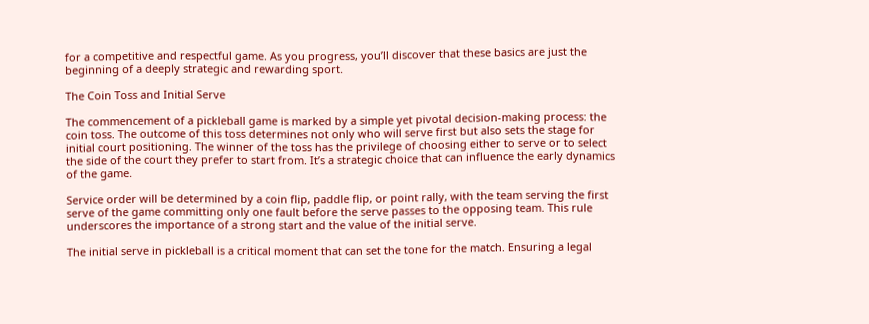for a competitive and respectful game. As you progress, you’ll discover that these basics are just the beginning of a deeply strategic and rewarding sport.

The Coin Toss and Initial Serve

The commencement of a pickleball game is marked by a simple yet pivotal decision-making process: the coin toss. The outcome of this toss determines not only who will serve first but also sets the stage for initial court positioning. The winner of the toss has the privilege of choosing either to serve or to select the side of the court they prefer to start from. It’s a strategic choice that can influence the early dynamics of the game.

Service order will be determined by a coin flip, paddle flip, or point rally, with the team serving the first serve of the game committing only one fault before the serve passes to the opposing team. This rule underscores the importance of a strong start and the value of the initial serve.

The initial serve in pickleball is a critical moment that can set the tone for the match. Ensuring a legal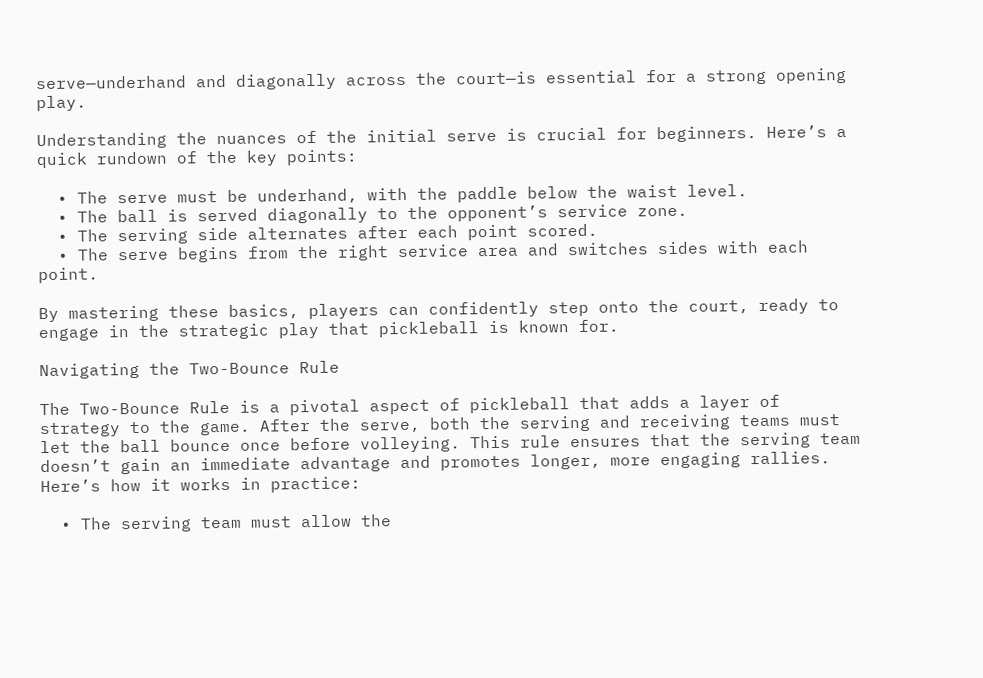serve—underhand and diagonally across the court—is essential for a strong opening play.

Understanding the nuances of the initial serve is crucial for beginners. Here’s a quick rundown of the key points:

  • The serve must be underhand, with the paddle below the waist level.
  • The ball is served diagonally to the opponent’s service zone.
  • The serving side alternates after each point scored.
  • The serve begins from the right service area and switches sides with each point.

By mastering these basics, players can confidently step onto the court, ready to engage in the strategic play that pickleball is known for.

Navigating the Two-Bounce Rule

The Two-Bounce Rule is a pivotal aspect of pickleball that adds a layer of strategy to the game. After the serve, both the serving and receiving teams must let the ball bounce once before volleying. This rule ensures that the serving team doesn’t gain an immediate advantage and promotes longer, more engaging rallies. Here’s how it works in practice:

  • The serving team must allow the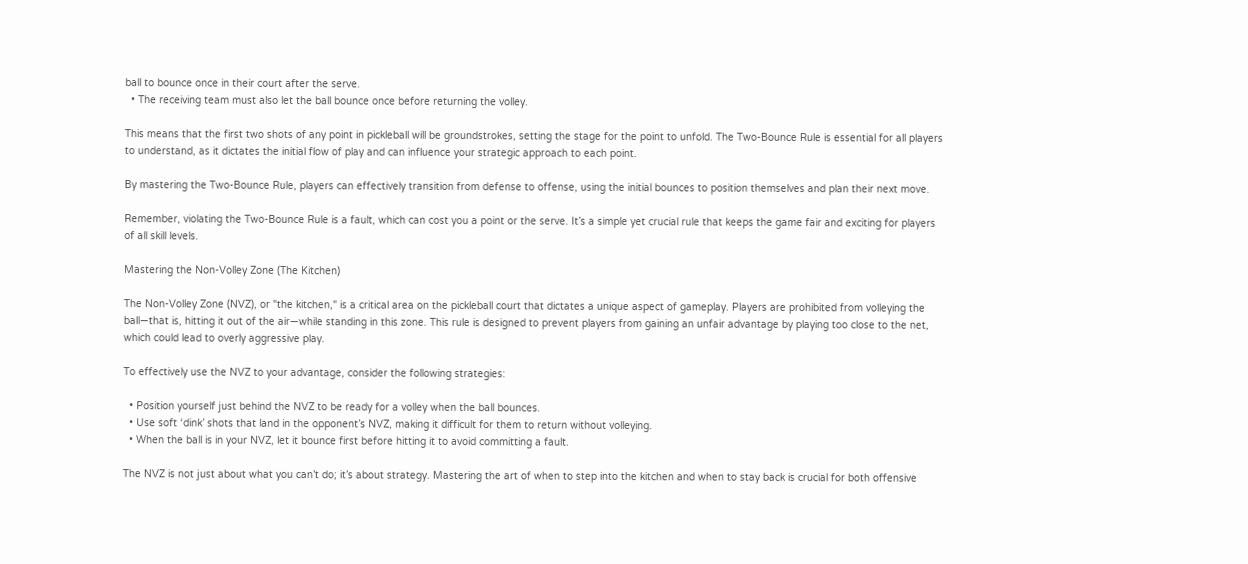ball to bounce once in their court after the serve.
  • The receiving team must also let the ball bounce once before returning the volley.

This means that the first two shots of any point in pickleball will be groundstrokes, setting the stage for the point to unfold. The Two-Bounce Rule is essential for all players to understand, as it dictates the initial flow of play and can influence your strategic approach to each point.

By mastering the Two-Bounce Rule, players can effectively transition from defense to offense, using the initial bounces to position themselves and plan their next move.

Remember, violating the Two-Bounce Rule is a fault, which can cost you a point or the serve. It’s a simple yet crucial rule that keeps the game fair and exciting for players of all skill levels.

Mastering the Non-Volley Zone (The Kitchen)

The Non-Volley Zone (NVZ), or "the kitchen," is a critical area on the pickleball court that dictates a unique aspect of gameplay. Players are prohibited from volleying the ball—that is, hitting it out of the air—while standing in this zone. This rule is designed to prevent players from gaining an unfair advantage by playing too close to the net, which could lead to overly aggressive play.

To effectively use the NVZ to your advantage, consider the following strategies:

  • Position yourself just behind the NVZ to be ready for a volley when the ball bounces.
  • Use soft ‘dink’ shots that land in the opponent’s NVZ, making it difficult for them to return without volleying.
  • When the ball is in your NVZ, let it bounce first before hitting it to avoid committing a fault.

The NVZ is not just about what you can’t do; it’s about strategy. Mastering the art of when to step into the kitchen and when to stay back is crucial for both offensive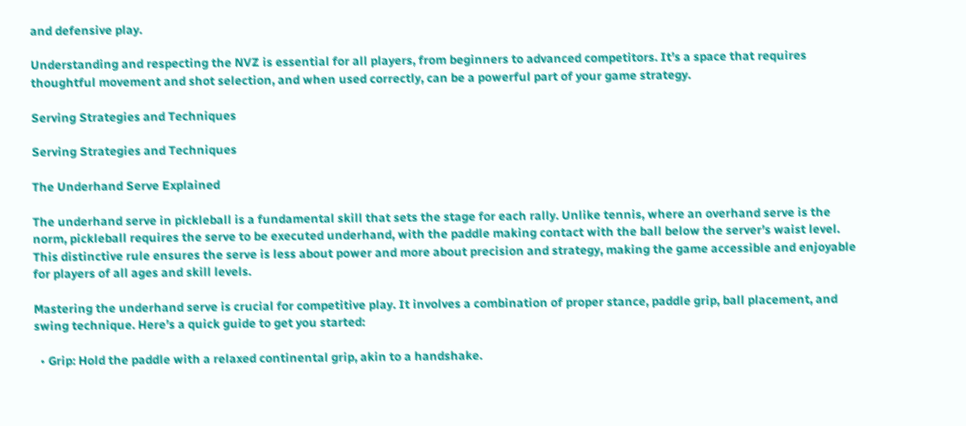and defensive play.

Understanding and respecting the NVZ is essential for all players, from beginners to advanced competitors. It’s a space that requires thoughtful movement and shot selection, and when used correctly, can be a powerful part of your game strategy.

Serving Strategies and Techniques

Serving Strategies and Techniques

The Underhand Serve Explained

The underhand serve in pickleball is a fundamental skill that sets the stage for each rally. Unlike tennis, where an overhand serve is the norm, pickleball requires the serve to be executed underhand, with the paddle making contact with the ball below the server’s waist level. This distinctive rule ensures the serve is less about power and more about precision and strategy, making the game accessible and enjoyable for players of all ages and skill levels.

Mastering the underhand serve is crucial for competitive play. It involves a combination of proper stance, paddle grip, ball placement, and swing technique. Here’s a quick guide to get you started:

  • Grip: Hold the paddle with a relaxed continental grip, akin to a handshake.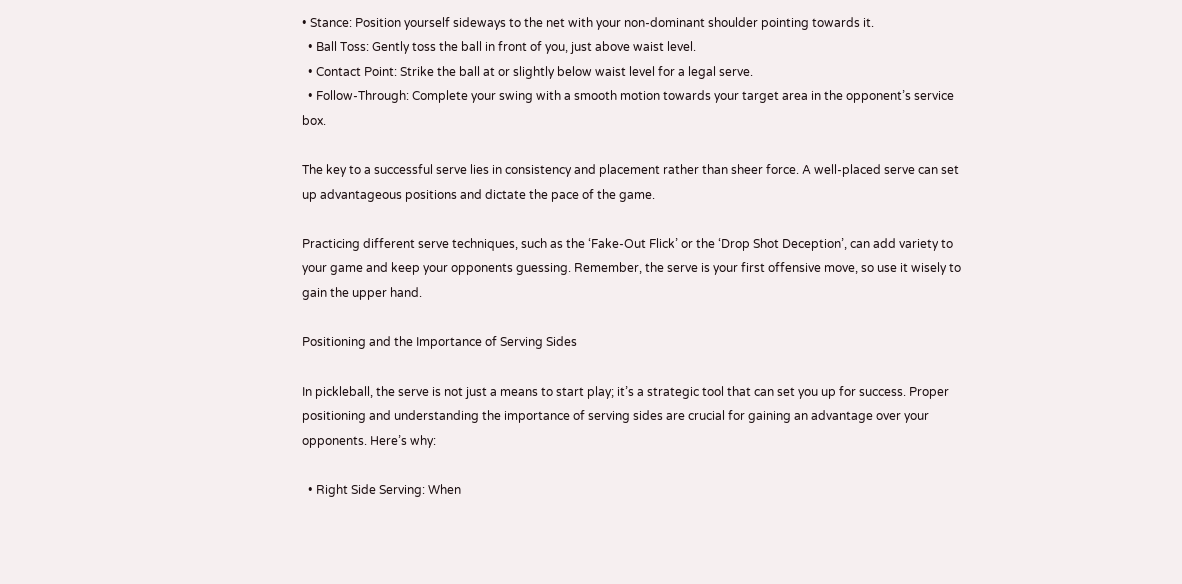• Stance: Position yourself sideways to the net with your non-dominant shoulder pointing towards it.
  • Ball Toss: Gently toss the ball in front of you, just above waist level.
  • Contact Point: Strike the ball at or slightly below waist level for a legal serve.
  • Follow-Through: Complete your swing with a smooth motion towards your target area in the opponent’s service box.

The key to a successful serve lies in consistency and placement rather than sheer force. A well-placed serve can set up advantageous positions and dictate the pace of the game.

Practicing different serve techniques, such as the ‘Fake-Out Flick’ or the ‘Drop Shot Deception’, can add variety to your game and keep your opponents guessing. Remember, the serve is your first offensive move, so use it wisely to gain the upper hand.

Positioning and the Importance of Serving Sides

In pickleball, the serve is not just a means to start play; it’s a strategic tool that can set you up for success. Proper positioning and understanding the importance of serving sides are crucial for gaining an advantage over your opponents. Here’s why:

  • Right Side Serving: When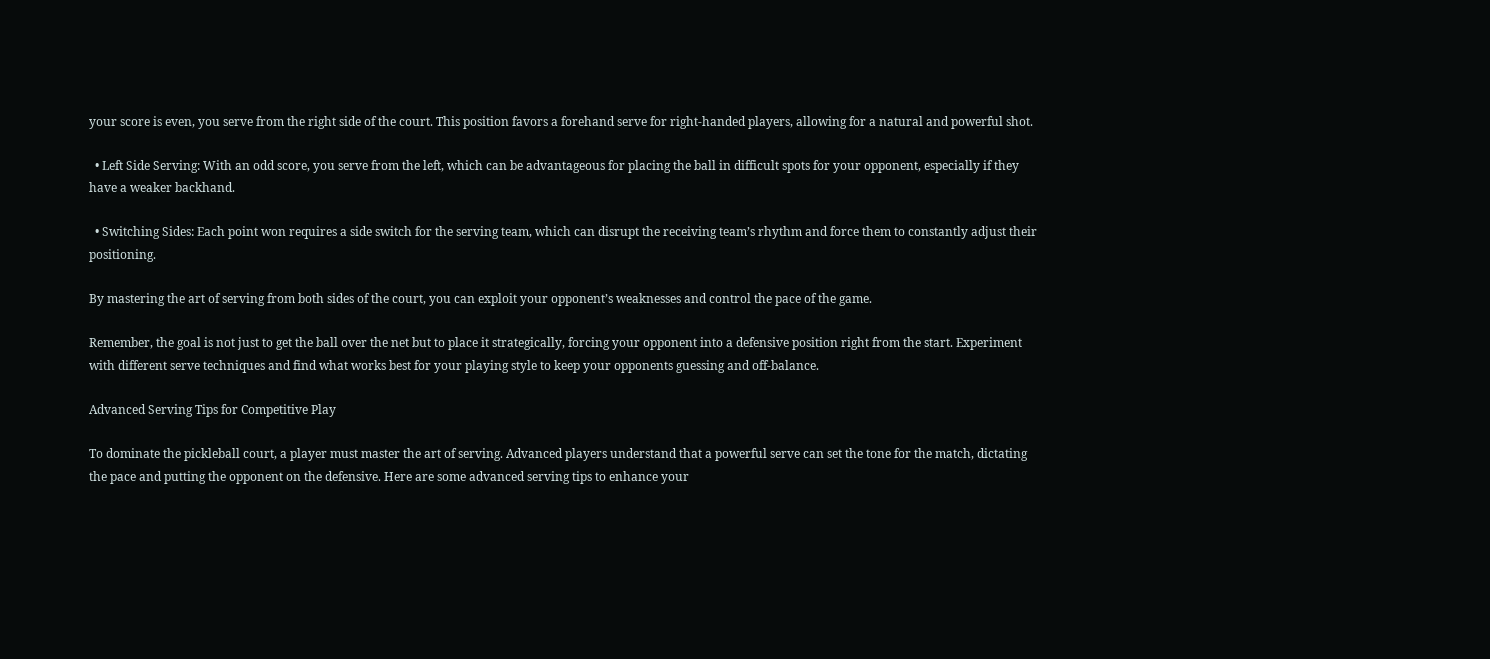your score is even, you serve from the right side of the court. This position favors a forehand serve for right-handed players, allowing for a natural and powerful shot.

  • Left Side Serving: With an odd score, you serve from the left, which can be advantageous for placing the ball in difficult spots for your opponent, especially if they have a weaker backhand.

  • Switching Sides: Each point won requires a side switch for the serving team, which can disrupt the receiving team’s rhythm and force them to constantly adjust their positioning.

By mastering the art of serving from both sides of the court, you can exploit your opponent’s weaknesses and control the pace of the game.

Remember, the goal is not just to get the ball over the net but to place it strategically, forcing your opponent into a defensive position right from the start. Experiment with different serve techniques and find what works best for your playing style to keep your opponents guessing and off-balance.

Advanced Serving Tips for Competitive Play

To dominate the pickleball court, a player must master the art of serving. Advanced players understand that a powerful serve can set the tone for the match, dictating the pace and putting the opponent on the defensive. Here are some advanced serving tips to enhance your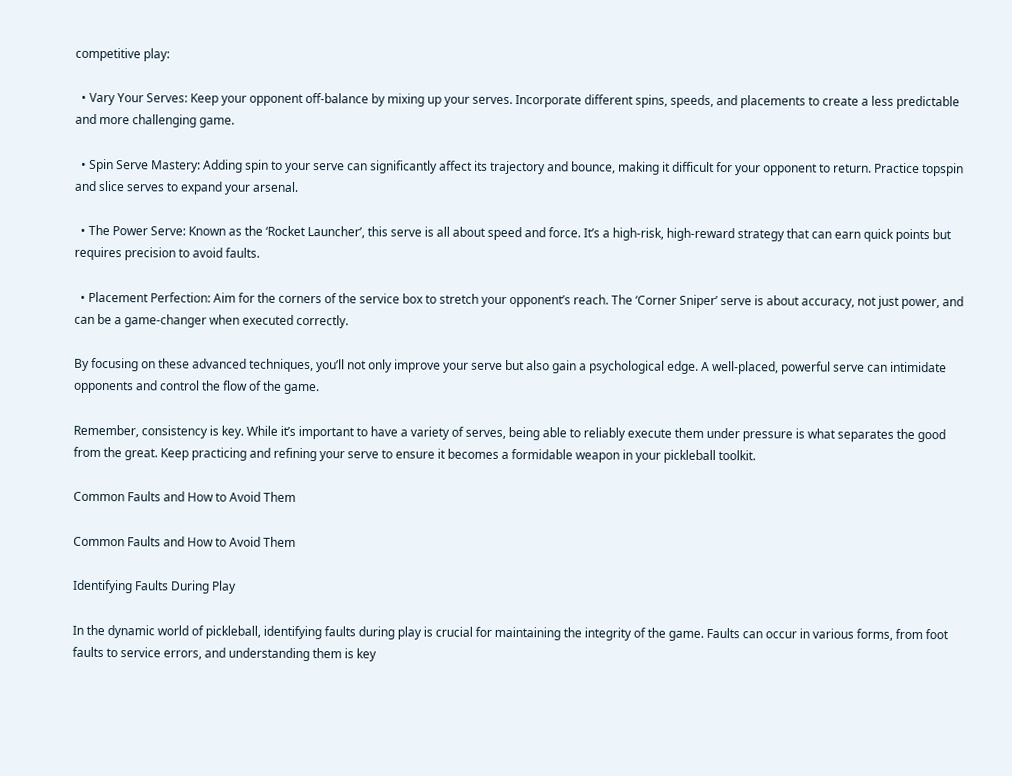competitive play:

  • Vary Your Serves: Keep your opponent off-balance by mixing up your serves. Incorporate different spins, speeds, and placements to create a less predictable and more challenging game.

  • Spin Serve Mastery: Adding spin to your serve can significantly affect its trajectory and bounce, making it difficult for your opponent to return. Practice topspin and slice serves to expand your arsenal.

  • The Power Serve: Known as the ‘Rocket Launcher’, this serve is all about speed and force. It’s a high-risk, high-reward strategy that can earn quick points but requires precision to avoid faults.

  • Placement Perfection: Aim for the corners of the service box to stretch your opponent’s reach. The ‘Corner Sniper’ serve is about accuracy, not just power, and can be a game-changer when executed correctly.

By focusing on these advanced techniques, you’ll not only improve your serve but also gain a psychological edge. A well-placed, powerful serve can intimidate opponents and control the flow of the game.

Remember, consistency is key. While it’s important to have a variety of serves, being able to reliably execute them under pressure is what separates the good from the great. Keep practicing and refining your serve to ensure it becomes a formidable weapon in your pickleball toolkit.

Common Faults and How to Avoid Them

Common Faults and How to Avoid Them

Identifying Faults During Play

In the dynamic world of pickleball, identifying faults during play is crucial for maintaining the integrity of the game. Faults can occur in various forms, from foot faults to service errors, and understanding them is key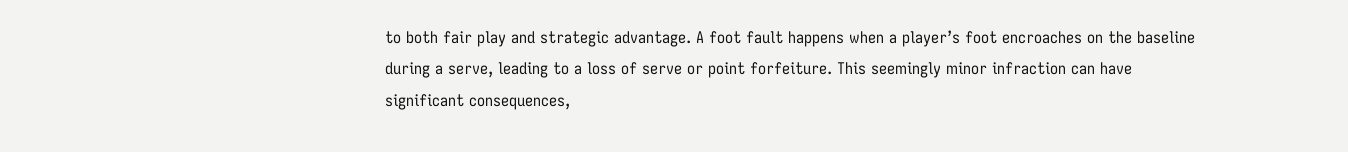to both fair play and strategic advantage. A foot fault happens when a player’s foot encroaches on the baseline during a serve, leading to a loss of serve or point forfeiture. This seemingly minor infraction can have significant consequences,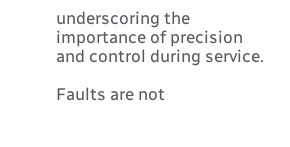underscoring the importance of precision and control during service.

Faults are not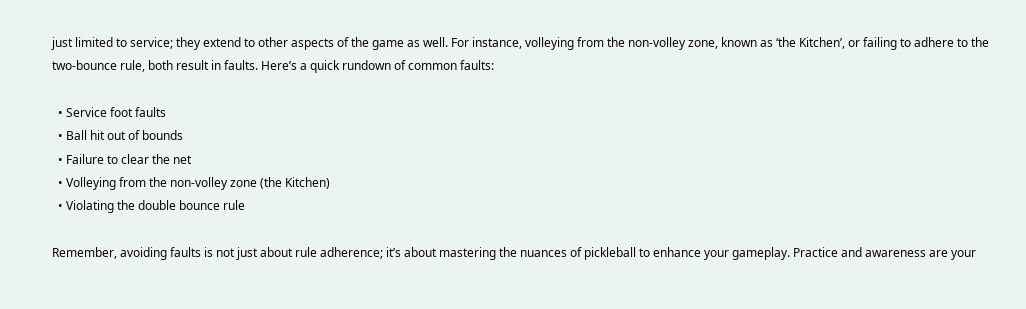just limited to service; they extend to other aspects of the game as well. For instance, volleying from the non-volley zone, known as ‘the Kitchen’, or failing to adhere to the two-bounce rule, both result in faults. Here’s a quick rundown of common faults:

  • Service foot faults
  • Ball hit out of bounds
  • Failure to clear the net
  • Volleying from the non-volley zone (the Kitchen)
  • Violating the double bounce rule

Remember, avoiding faults is not just about rule adherence; it’s about mastering the nuances of pickleball to enhance your gameplay. Practice and awareness are your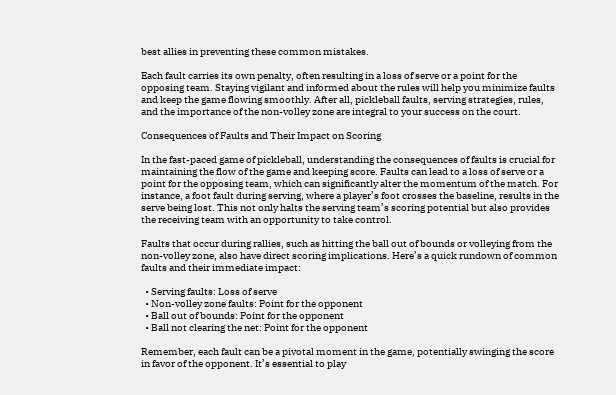best allies in preventing these common mistakes.

Each fault carries its own penalty, often resulting in a loss of serve or a point for the opposing team. Staying vigilant and informed about the rules will help you minimize faults and keep the game flowing smoothly. After all, pickleball faults, serving strategies, rules, and the importance of the non-volley zone are integral to your success on the court.

Consequences of Faults and Their Impact on Scoring

In the fast-paced game of pickleball, understanding the consequences of faults is crucial for maintaining the flow of the game and keeping score. Faults can lead to a loss of serve or a point for the opposing team, which can significantly alter the momentum of the match. For instance, a foot fault during serving, where a player’s foot crosses the baseline, results in the serve being lost. This not only halts the serving team’s scoring potential but also provides the receiving team with an opportunity to take control.

Faults that occur during rallies, such as hitting the ball out of bounds or volleying from the non-volley zone, also have direct scoring implications. Here’s a quick rundown of common faults and their immediate impact:

  • Serving faults: Loss of serve
  • Non-volley zone faults: Point for the opponent
  • Ball out of bounds: Point for the opponent
  • Ball not clearing the net: Point for the opponent

Remember, each fault can be a pivotal moment in the game, potentially swinging the score in favor of the opponent. It’s essential to play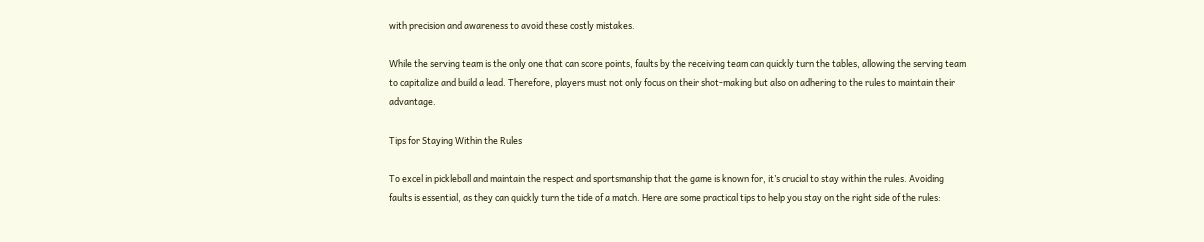with precision and awareness to avoid these costly mistakes.

While the serving team is the only one that can score points, faults by the receiving team can quickly turn the tables, allowing the serving team to capitalize and build a lead. Therefore, players must not only focus on their shot-making but also on adhering to the rules to maintain their advantage.

Tips for Staying Within the Rules

To excel in pickleball and maintain the respect and sportsmanship that the game is known for, it’s crucial to stay within the rules. Avoiding faults is essential, as they can quickly turn the tide of a match. Here are some practical tips to help you stay on the right side of the rules: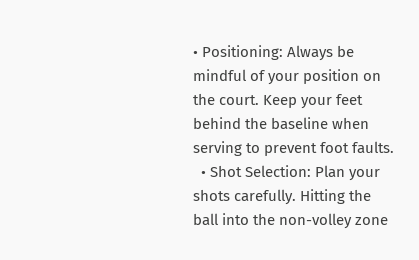• Positioning: Always be mindful of your position on the court. Keep your feet behind the baseline when serving to prevent foot faults.
  • Shot Selection: Plan your shots carefully. Hitting the ball into the non-volley zone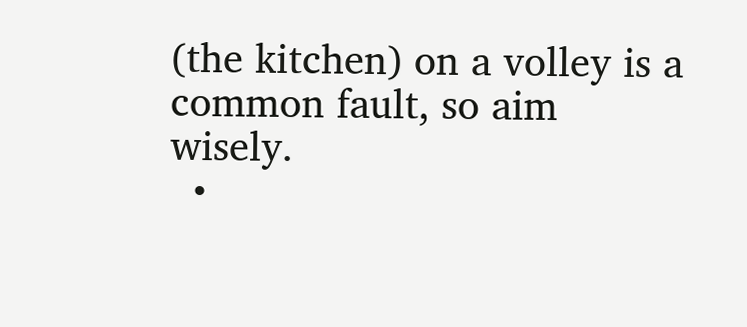(the kitchen) on a volley is a common fault, so aim wisely.
  •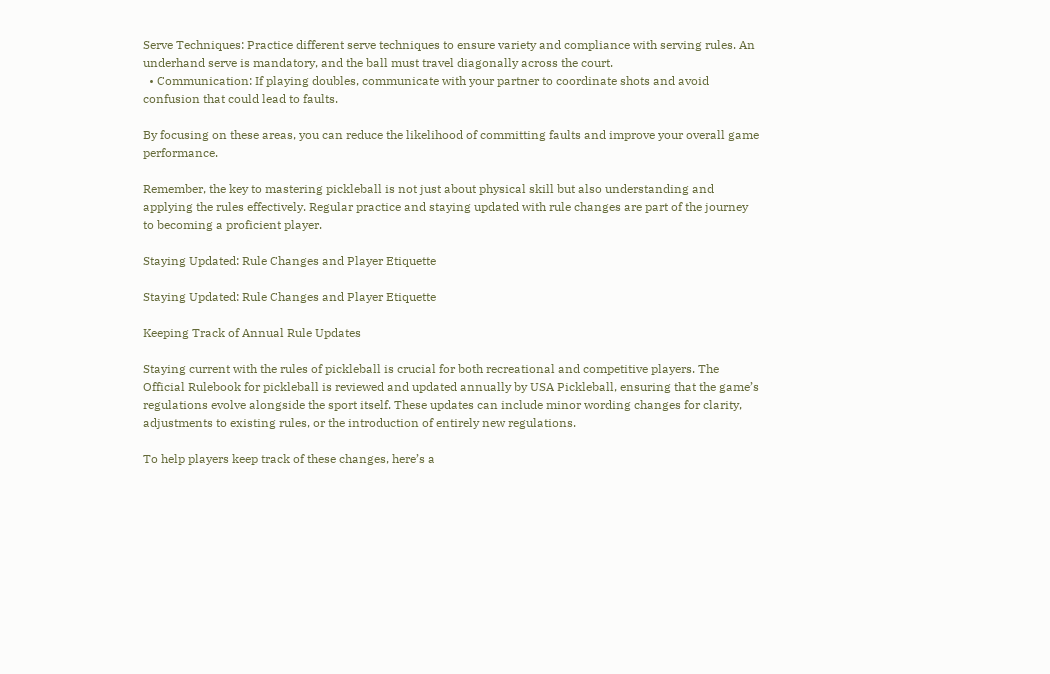Serve Techniques: Practice different serve techniques to ensure variety and compliance with serving rules. An underhand serve is mandatory, and the ball must travel diagonally across the court.
  • Communication: If playing doubles, communicate with your partner to coordinate shots and avoid confusion that could lead to faults.

By focusing on these areas, you can reduce the likelihood of committing faults and improve your overall game performance.

Remember, the key to mastering pickleball is not just about physical skill but also understanding and applying the rules effectively. Regular practice and staying updated with rule changes are part of the journey to becoming a proficient player.

Staying Updated: Rule Changes and Player Etiquette

Staying Updated: Rule Changes and Player Etiquette

Keeping Track of Annual Rule Updates

Staying current with the rules of pickleball is crucial for both recreational and competitive players. The Official Rulebook for pickleball is reviewed and updated annually by USA Pickleball, ensuring that the game’s regulations evolve alongside the sport itself. These updates can include minor wording changes for clarity, adjustments to existing rules, or the introduction of entirely new regulations.

To help players keep track of these changes, here’s a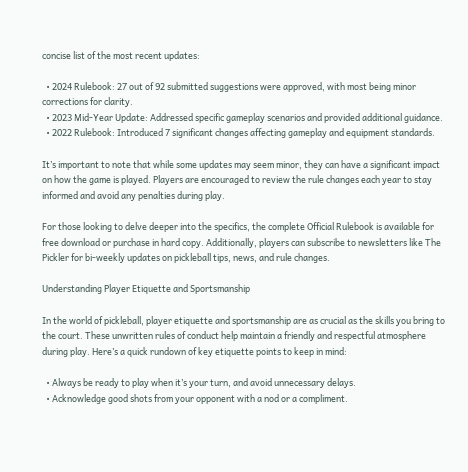concise list of the most recent updates:

  • 2024 Rulebook: 27 out of 92 submitted suggestions were approved, with most being minor corrections for clarity.
  • 2023 Mid-Year Update: Addressed specific gameplay scenarios and provided additional guidance.
  • 2022 Rulebook: Introduced 7 significant changes affecting gameplay and equipment standards.

It’s important to note that while some updates may seem minor, they can have a significant impact on how the game is played. Players are encouraged to review the rule changes each year to stay informed and avoid any penalties during play.

For those looking to delve deeper into the specifics, the complete Official Rulebook is available for free download or purchase in hard copy. Additionally, players can subscribe to newsletters like The Pickler for bi-weekly updates on pickleball tips, news, and rule changes.

Understanding Player Etiquette and Sportsmanship

In the world of pickleball, player etiquette and sportsmanship are as crucial as the skills you bring to the court. These unwritten rules of conduct help maintain a friendly and respectful atmosphere during play. Here’s a quick rundown of key etiquette points to keep in mind:

  • Always be ready to play when it’s your turn, and avoid unnecessary delays.
  • Acknowledge good shots from your opponent with a nod or a compliment.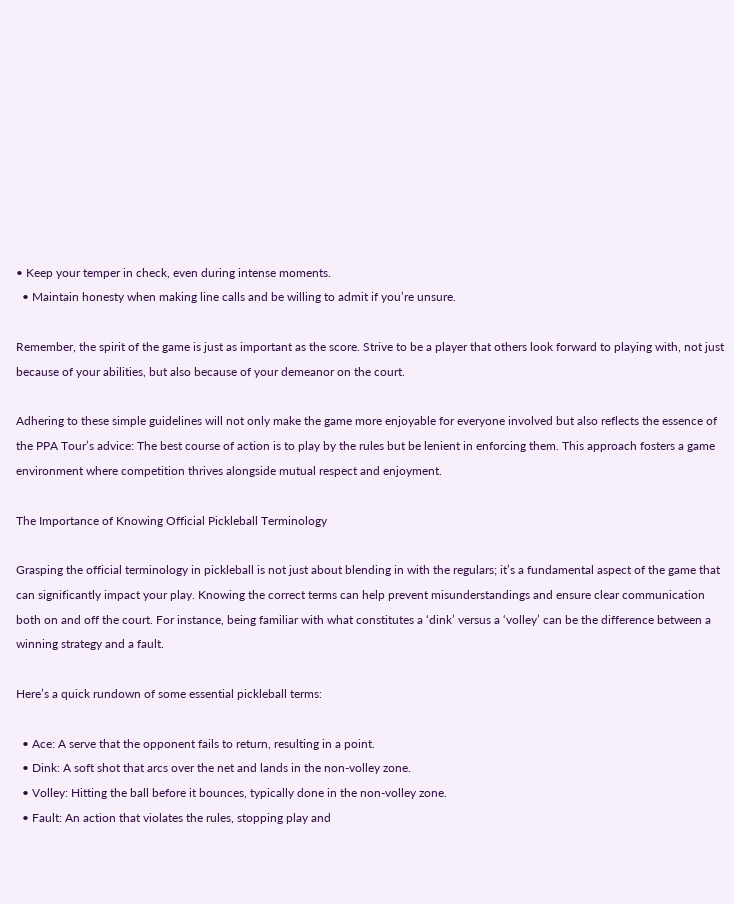• Keep your temper in check, even during intense moments.
  • Maintain honesty when making line calls and be willing to admit if you’re unsure.

Remember, the spirit of the game is just as important as the score. Strive to be a player that others look forward to playing with, not just because of your abilities, but also because of your demeanor on the court.

Adhering to these simple guidelines will not only make the game more enjoyable for everyone involved but also reflects the essence of the PPA Tour’s advice: The best course of action is to play by the rules but be lenient in enforcing them. This approach fosters a game environment where competition thrives alongside mutual respect and enjoyment.

The Importance of Knowing Official Pickleball Terminology

Grasping the official terminology in pickleball is not just about blending in with the regulars; it’s a fundamental aspect of the game that can significantly impact your play. Knowing the correct terms can help prevent misunderstandings and ensure clear communication both on and off the court. For instance, being familiar with what constitutes a ‘dink’ versus a ‘volley’ can be the difference between a winning strategy and a fault.

Here’s a quick rundown of some essential pickleball terms:

  • Ace: A serve that the opponent fails to return, resulting in a point.
  • Dink: A soft shot that arcs over the net and lands in the non-volley zone.
  • Volley: Hitting the ball before it bounces, typically done in the non-volley zone.
  • Fault: An action that violates the rules, stopping play and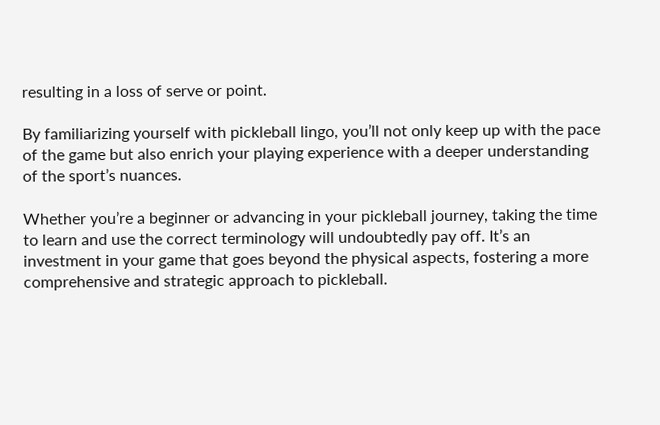resulting in a loss of serve or point.

By familiarizing yourself with pickleball lingo, you’ll not only keep up with the pace of the game but also enrich your playing experience with a deeper understanding of the sport’s nuances.

Whether you’re a beginner or advancing in your pickleball journey, taking the time to learn and use the correct terminology will undoubtedly pay off. It’s an investment in your game that goes beyond the physical aspects, fostering a more comprehensive and strategic approach to pickleball.